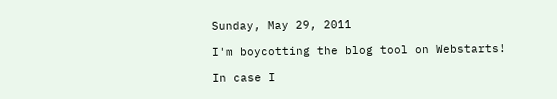Sunday, May 29, 2011

I'm boycotting the blog tool on Webstarts!

In case I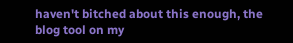haven't bitched about this enough, the blog tool on my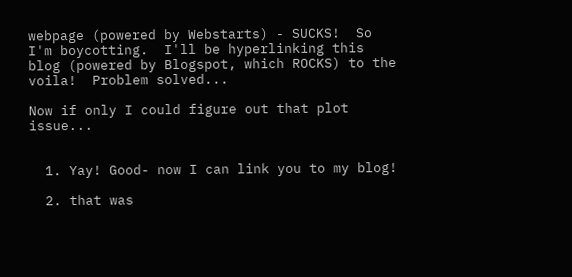webpage (powered by Webstarts) - SUCKS!  So I'm boycotting.  I'll be hyperlinking this blog (powered by Blogspot, which ROCKS) to the voila!  Problem solved...

Now if only I could figure out that plot issue...


  1. Yay! Good- now I can link you to my blog!

  2. that was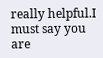really helpful.I must say you are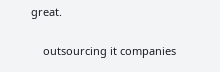great.

    outsourcing it companies